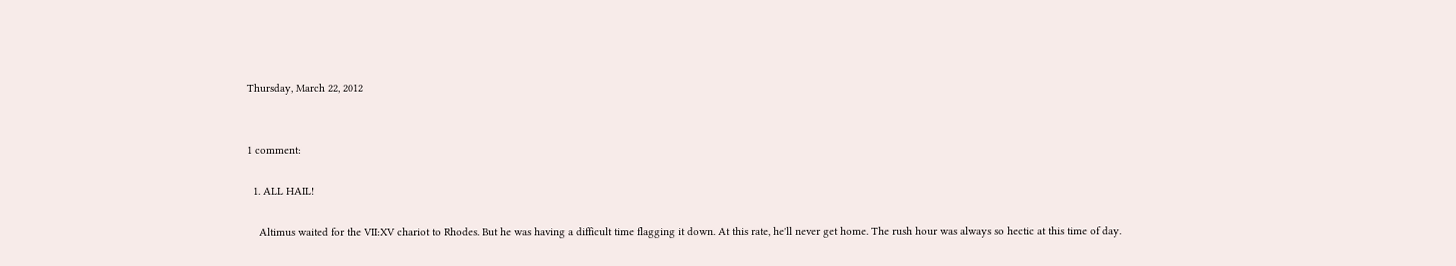Thursday, March 22, 2012


1 comment:

  1. ALL HAIL!

    Altimus waited for the VII:XV chariot to Rhodes. But he was having a difficult time flagging it down. At this rate, he'll never get home. The rush hour was always so hectic at this time of day.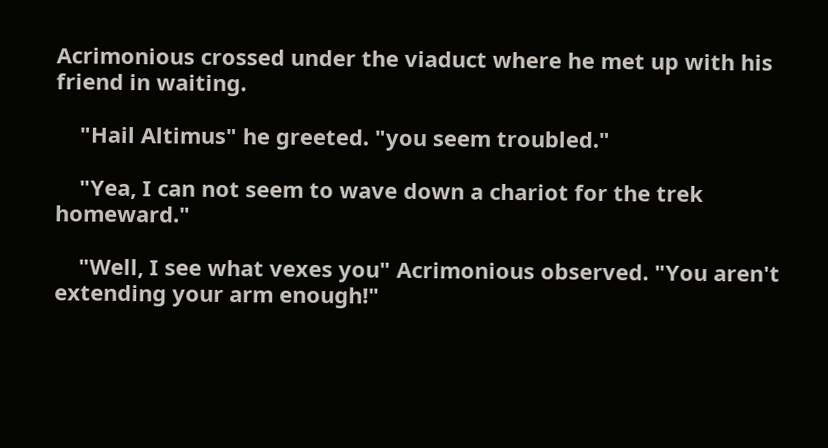Acrimonious crossed under the viaduct where he met up with his friend in waiting.

    "Hail Altimus" he greeted. "you seem troubled."

    "Yea, I can not seem to wave down a chariot for the trek homeward."

    "Well, I see what vexes you" Acrimonious observed. "You aren't extending your arm enough!"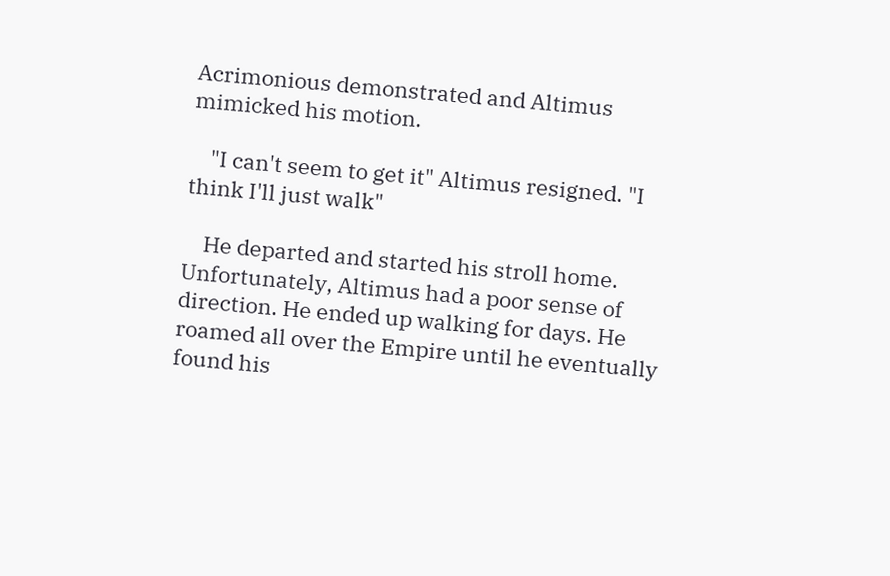Acrimonious demonstrated and Altimus mimicked his motion.

    "I can't seem to get it" Altimus resigned. "I think I'll just walk"

    He departed and started his stroll home. Unfortunately, Altimus had a poor sense of direction. He ended up walking for days. He roamed all over the Empire until he eventually found his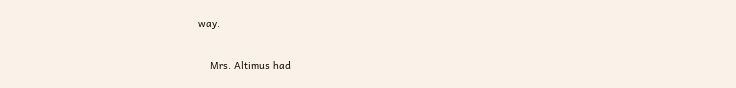way.

    Mrs. Altimus had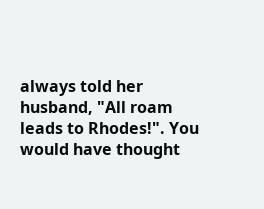always told her husband, "All roam leads to Rhodes!". You would have thought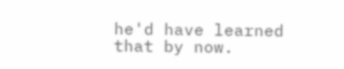he'd have learned that by now.